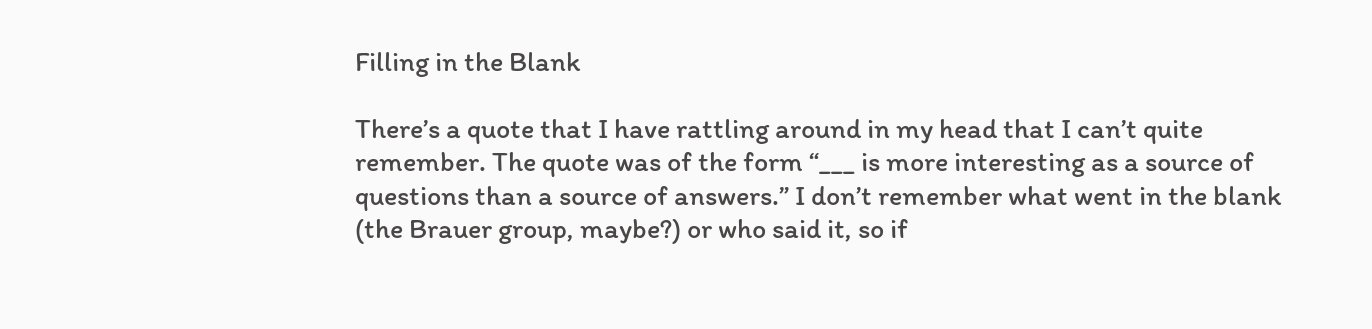Filling in the Blank

There’s a quote that I have rattling around in my head that I can’t quite remember. The quote was of the form “___ is more interesting as a source of questions than a source of answers.” I don’t remember what went in the blank (the Brauer group, maybe?) or who said it, so if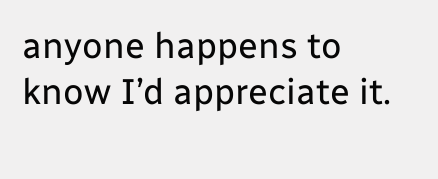anyone happens to know I’d appreciate it.